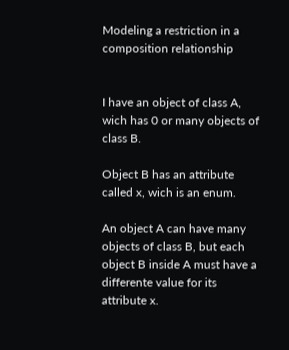Modeling a restriction in a composition relationship


I have an object of class A, wich has 0 or many objects of class B.

Object B has an attribute called x, wich is an enum.

An object A can have many objects of class B, but each object B inside A must have a differente value for its attribute x.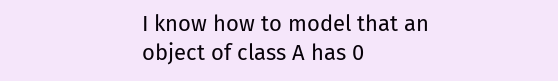I know how to model that an object of class A has 0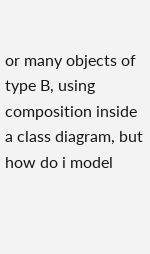or many objects of type B, using composition inside a class diagram, but how do i model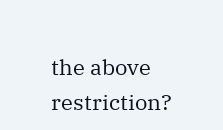the above restriction?